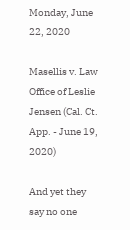Monday, June 22, 2020

Masellis v. Law Office of Leslie Jensen (Cal. Ct. App. - June 19, 2020)

And yet they say no one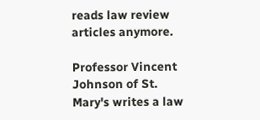reads law review articles anymore.

Professor Vincent Johnson of St. Mary's writes a law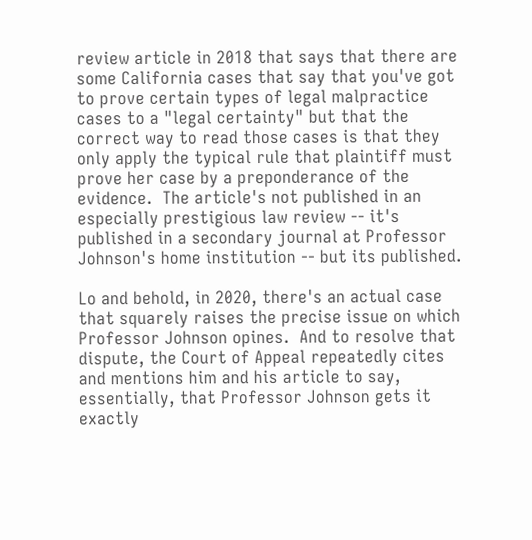review article in 2018 that says that there are some California cases that say that you've got to prove certain types of legal malpractice cases to a "legal certainty" but that the correct way to read those cases is that they only apply the typical rule that plaintiff must prove her case by a preponderance of the evidence.  The article's not published in an especially prestigious law review -- it's published in a secondary journal at Professor Johnson's home institution -- but its published.

Lo and behold, in 2020, there's an actual case that squarely raises the precise issue on which Professor Johnson opines.  And to resolve that dispute, the Court of Appeal repeatedly cites and mentions him and his article to say, essentially, that Professor Johnson gets it exactly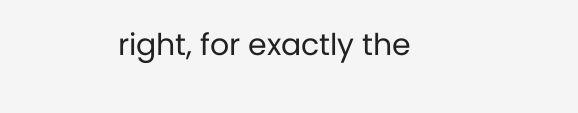right, for exactly the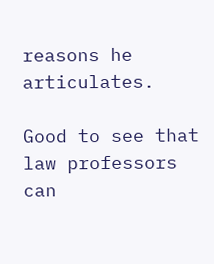reasons he articulates.

Good to see that law professors can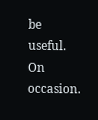be useful.  On occasion.